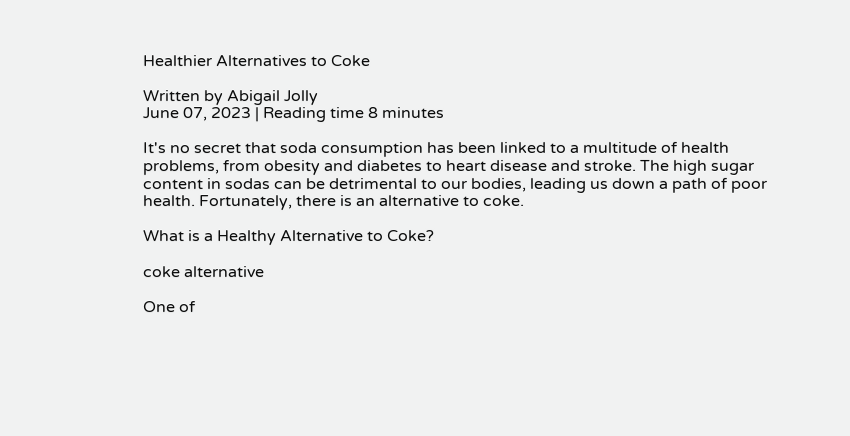Healthier Alternatives to Coke

Written by Abigail Jolly
June 07, 2023 | Reading time 8 minutes

It's no secret that soda consumption has been linked to a multitude of health problems, from obesity and diabetes to heart disease and stroke. The high sugar content in sodas can be detrimental to our bodies, leading us down a path of poor health. Fortunately, there is an alternative to coke.

What is a Healthy Alternative to Coke?

coke alternative

One of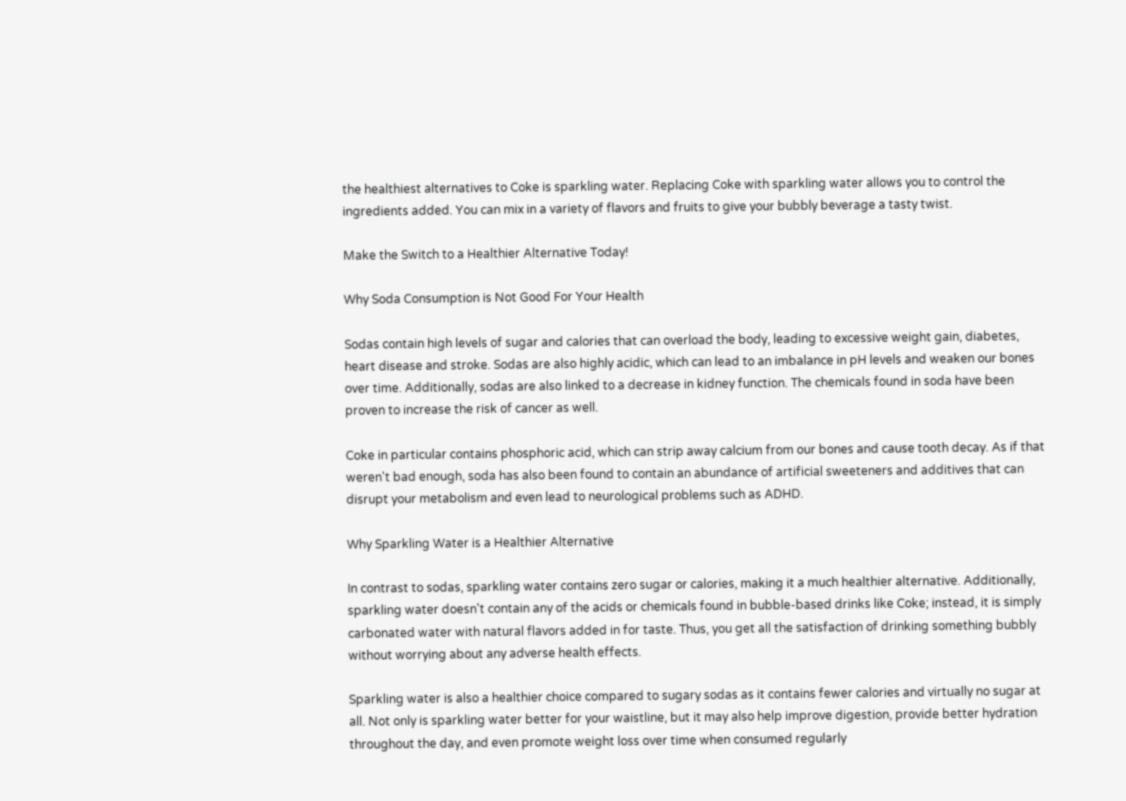the healthiest alternatives to Coke is sparkling water. Replacing Coke with sparkling water allows you to control the ingredients added. You can mix in a variety of flavors and fruits to give your bubbly beverage a tasty twist.

Make the Switch to a Healthier Alternative Today!

Why Soda Consumption is Not Good For Your Health

Sodas contain high levels of sugar and calories that can overload the body, leading to excessive weight gain, diabetes, heart disease and stroke. Sodas are also highly acidic, which can lead to an imbalance in pH levels and weaken our bones over time. Additionally, sodas are also linked to a decrease in kidney function. The chemicals found in soda have been proven to increase the risk of cancer as well.

Coke in particular contains phosphoric acid, which can strip away calcium from our bones and cause tooth decay. As if that weren't bad enough, soda has also been found to contain an abundance of artificial sweeteners and additives that can disrupt your metabolism and even lead to neurological problems such as ADHD.

Why Sparkling Water is a Healthier Alternative

In contrast to sodas, sparkling water contains zero sugar or calories, making it a much healthier alternative. Additionally, sparkling water doesn't contain any of the acids or chemicals found in bubble-based drinks like Coke; instead, it is simply carbonated water with natural flavors added in for taste. Thus, you get all the satisfaction of drinking something bubbly without worrying about any adverse health effects.

Sparkling water is also a healthier choice compared to sugary sodas as it contains fewer calories and virtually no sugar at all. Not only is sparkling water better for your waistline, but it may also help improve digestion, provide better hydration throughout the day, and even promote weight loss over time when consumed regularly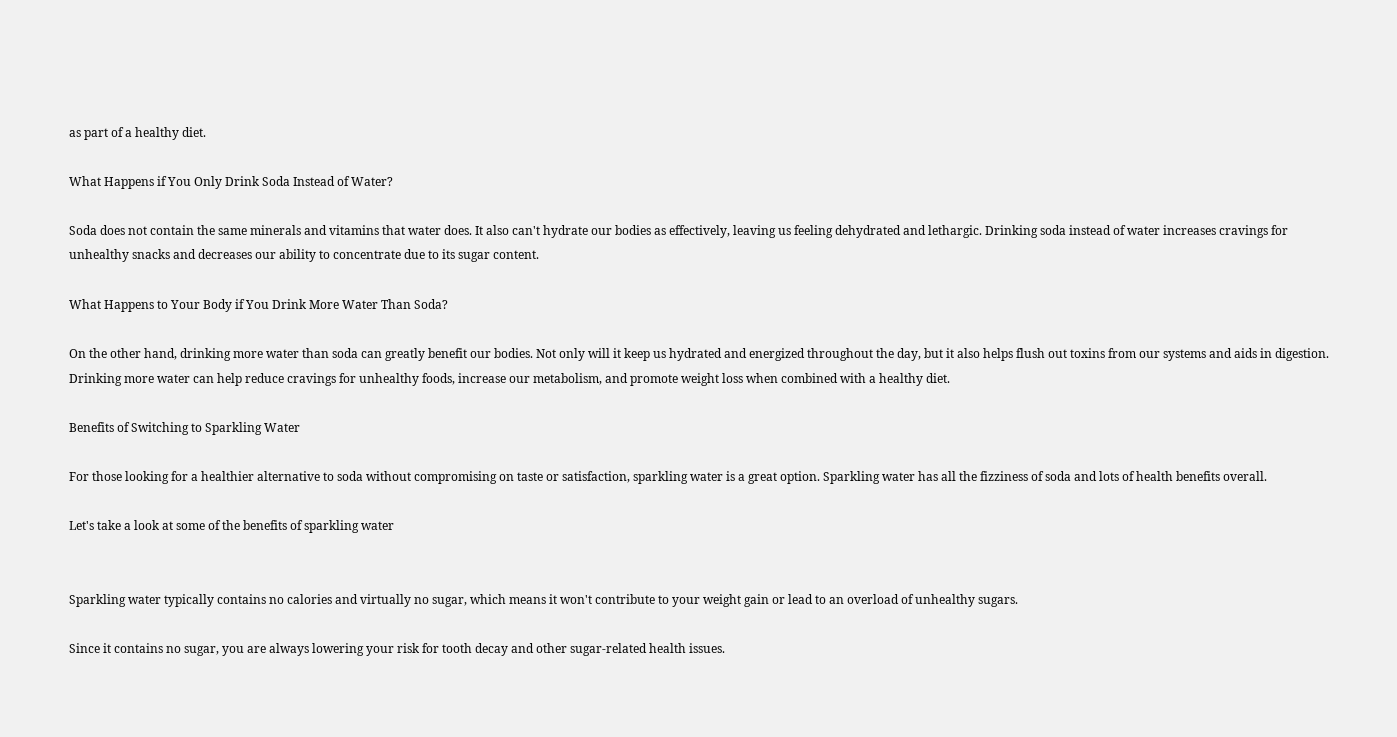as part of a healthy diet.

What Happens if You Only Drink Soda Instead of Water?

Soda does not contain the same minerals and vitamins that water does. It also can't hydrate our bodies as effectively, leaving us feeling dehydrated and lethargic. Drinking soda instead of water increases cravings for unhealthy snacks and decreases our ability to concentrate due to its sugar content.

What Happens to Your Body if You Drink More Water Than Soda?

On the other hand, drinking more water than soda can greatly benefit our bodies. Not only will it keep us hydrated and energized throughout the day, but it also helps flush out toxins from our systems and aids in digestion. Drinking more water can help reduce cravings for unhealthy foods, increase our metabolism, and promote weight loss when combined with a healthy diet.

Benefits of Switching to Sparkling Water

For those looking for a healthier alternative to soda without compromising on taste or satisfaction, sparkling water is a great option. Sparkling water has all the fizziness of soda and lots of health benefits overall.

Let's take a look at some of the benefits of sparkling water


Sparkling water typically contains no calories and virtually no sugar, which means it won't contribute to your weight gain or lead to an overload of unhealthy sugars.

Since it contains no sugar, you are always lowering your risk for tooth decay and other sugar-related health issues.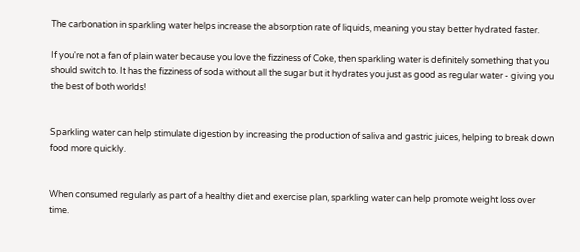The carbonation in sparkling water helps increase the absorption rate of liquids, meaning you stay better hydrated faster.

If you're not a fan of plain water because you love the fizziness of Coke, then sparkling water is definitely something that you should switch to. It has the fizziness of soda without all the sugar but it hydrates you just as good as regular water - giving you the best of both worlds!


Sparkling water can help stimulate digestion by increasing the production of saliva and gastric juices, helping to break down food more quickly.


When consumed regularly as part of a healthy diet and exercise plan, sparkling water can help promote weight loss over time.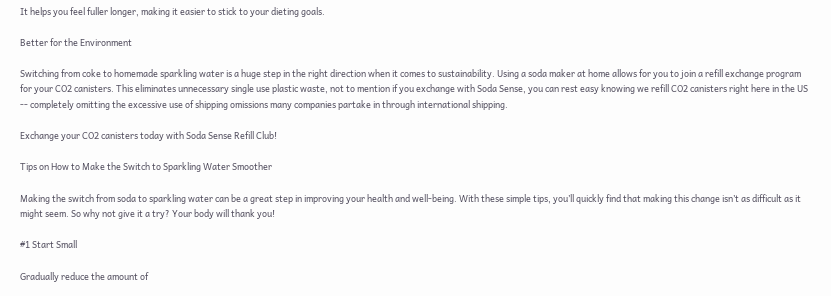It helps you feel fuller longer, making it easier to stick to your dieting goals.

Better for the Environment

Switching from coke to homemade sparkling water is a huge step in the right direction when it comes to sustainability. Using a soda maker at home allows for you to join a refill exchange program for your CO2 canisters. This eliminates unnecessary single use plastic waste, not to mention if you exchange with Soda Sense, you can rest easy knowing we refill CO2 canisters right here in the US -- completely omitting the excessive use of shipping omissions many companies partake in through international shipping.

Exchange your CO2 canisters today with Soda Sense Refill Club!

Tips on How to Make the Switch to Sparkling Water Smoother

Making the switch from soda to sparkling water can be a great step in improving your health and well-being. With these simple tips, you’ll quickly find that making this change isn’t as difficult as it might seem. So why not give it a try? Your body will thank you!

#1 Start Small

Gradually reduce the amount of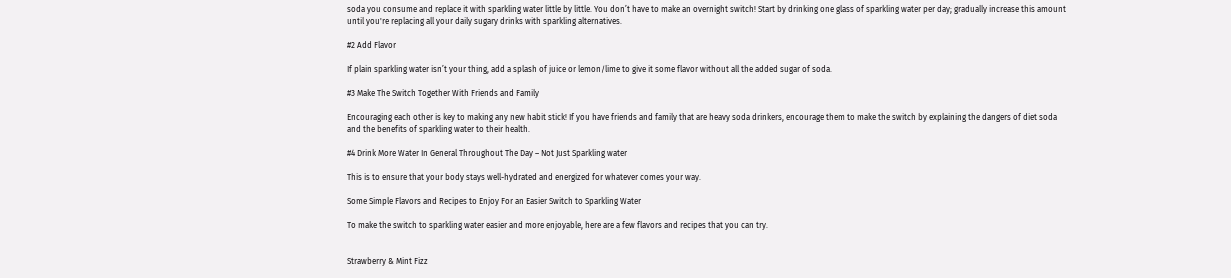soda you consume and replace it with sparkling water little by little. You don’t have to make an overnight switch! Start by drinking one glass of sparkling water per day; gradually increase this amount until you're replacing all your daily sugary drinks with sparkling alternatives.

#2 Add Flavor

If plain sparkling water isn’t your thing, add a splash of juice or lemon/lime to give it some flavor without all the added sugar of soda.

#3 Make The Switch Together With Friends and Family

Encouraging each other is key to making any new habit stick! If you have friends and family that are heavy soda drinkers, encourage them to make the switch by explaining the dangers of diet soda and the benefits of sparkling water to their health.

#4 Drink More Water In General Throughout The Day – Not Just Sparkling water

This is to ensure that your body stays well-hydrated and energized for whatever comes your way.

Some Simple Flavors and Recipes to Enjoy For an Easier Switch to Sparkling Water

To make the switch to sparkling water easier and more enjoyable, here are a few flavors and recipes that you can try.


Strawberry & Mint Fizz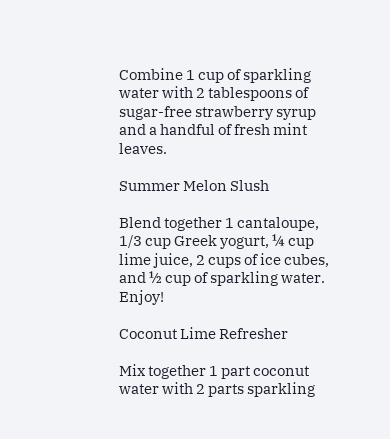Combine 1 cup of sparkling water with 2 tablespoons of sugar-free strawberry syrup and a handful of fresh mint leaves.

Summer Melon Slush

Blend together 1 cantaloupe, 1/3 cup Greek yogurt, ¼ cup lime juice, 2 cups of ice cubes, and ½ cup of sparkling water. Enjoy!

Coconut Lime Refresher

Mix together 1 part coconut water with 2 parts sparkling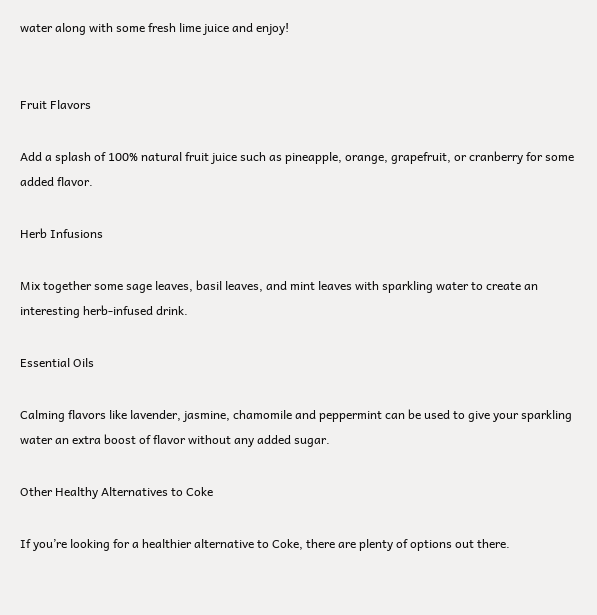water along with some fresh lime juice and enjoy!


Fruit Flavors

Add a splash of 100% natural fruit juice such as pineapple, orange, grapefruit, or cranberry for some added flavor.

Herb Infusions

Mix together some sage leaves, basil leaves, and mint leaves with sparkling water to create an interesting herb-infused drink.

Essential Oils

Calming flavors like lavender, jasmine, chamomile and peppermint can be used to give your sparkling water an extra boost of flavor without any added sugar.

Other Healthy Alternatives to Coke

If you’re looking for a healthier alternative to Coke, there are plenty of options out there.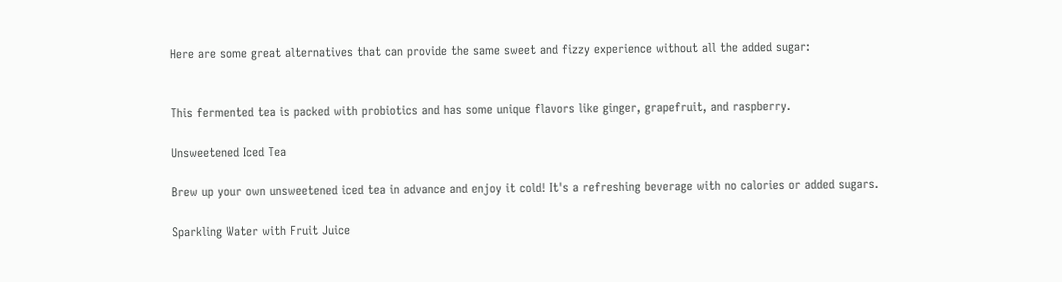Here are some great alternatives that can provide the same sweet and fizzy experience without all the added sugar:


This fermented tea is packed with probiotics and has some unique flavors like ginger, grapefruit, and raspberry.

Unsweetened Iced Tea

Brew up your own unsweetened iced tea in advance and enjoy it cold! It's a refreshing beverage with no calories or added sugars.

Sparkling Water with Fruit Juice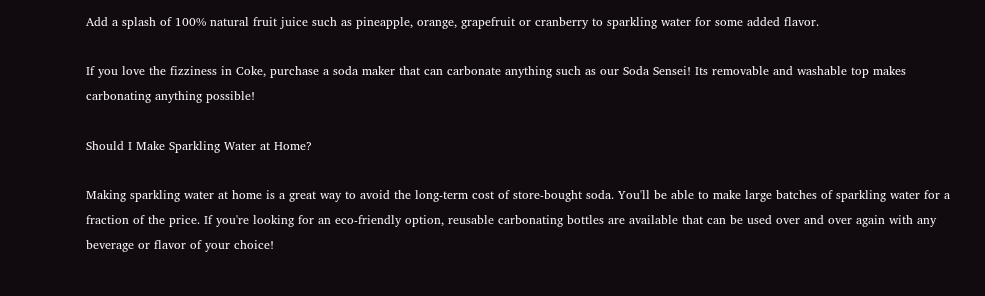Add a splash of 100% natural fruit juice such as pineapple, orange, grapefruit or cranberry to sparkling water for some added flavor.

If you love the fizziness in Coke, purchase a soda maker that can carbonate anything such as our Soda Sensei! Its removable and washable top makes carbonating anything possible!

Should I Make Sparkling Water at Home?

Making sparkling water at home is a great way to avoid the long-term cost of store-bought soda. You'll be able to make large batches of sparkling water for a fraction of the price. If you're looking for an eco-friendly option, reusable carbonating bottles are available that can be used over and over again with any beverage or flavor of your choice!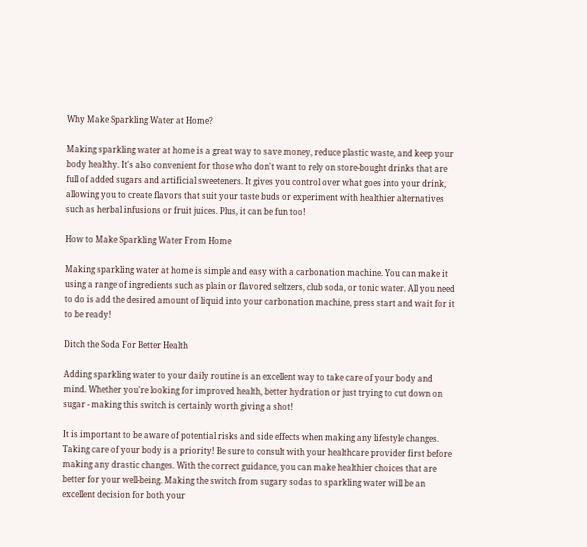Why Make Sparkling Water at Home?

Making sparkling water at home is a great way to save money, reduce plastic waste, and keep your body healthy. It's also convenient for those who don't want to rely on store-bought drinks that are full of added sugars and artificial sweeteners. It gives you control over what goes into your drink, allowing you to create flavors that suit your taste buds or experiment with healthier alternatives such as herbal infusions or fruit juices. Plus, it can be fun too!

How to Make Sparkling Water From Home

Making sparkling water at home is simple and easy with a carbonation machine. You can make it using a range of ingredients such as plain or flavored seltzers, club soda, or tonic water. All you need to do is add the desired amount of liquid into your carbonation machine, press start and wait for it to be ready!

Ditch the Soda For Better Health

Adding sparkling water to your daily routine is an excellent way to take care of your body and mind. Whether you're looking for improved health, better hydration or just trying to cut down on sugar - making this switch is certainly worth giving a shot!

It is important to be aware of potential risks and side effects when making any lifestyle changes. Taking care of your body is a priority! Be sure to consult with your healthcare provider first before making any drastic changes. With the correct guidance, you can make healthier choices that are better for your well-being. Making the switch from sugary sodas to sparkling water will be an excellent decision for both your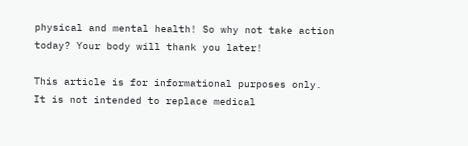physical and mental health! So why not take action today? Your body will thank you later!

This article is for informational purposes only. It is not intended to replace medical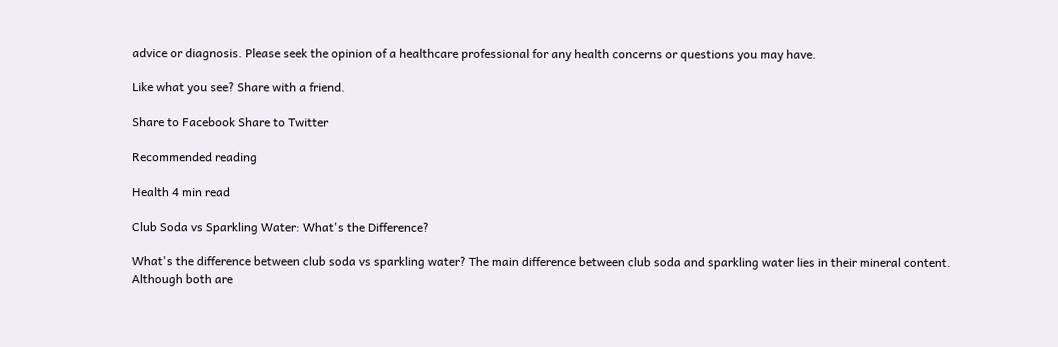advice or diagnosis. Please seek the opinion of a healthcare professional for any health concerns or questions you may have.

Like what you see? Share with a friend.

Share to Facebook Share to Twitter

Recommended reading

Health 4 min read

Club Soda vs Sparkling Water: What's the Difference?

What's the difference between club soda vs sparkling water? The main difference between club soda and sparkling water lies in their mineral content. Although both are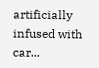artificially infused with car...